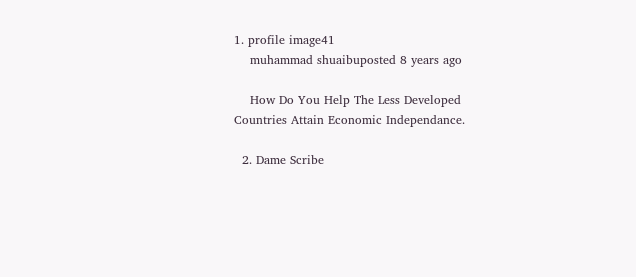1. profile image41
    muhammad shuaibuposted 8 years ago

    How Do You Help The Less Developed Countries Attain Economic Independance.

  2. Dame Scribe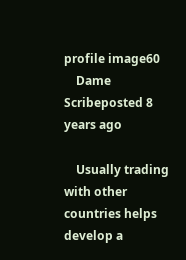profile image60
    Dame Scribeposted 8 years ago

    Usually trading with other countries helps develop a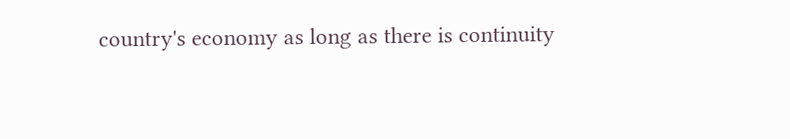country's economy as long as there is continuity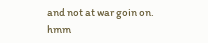and not at war goin on. hmm